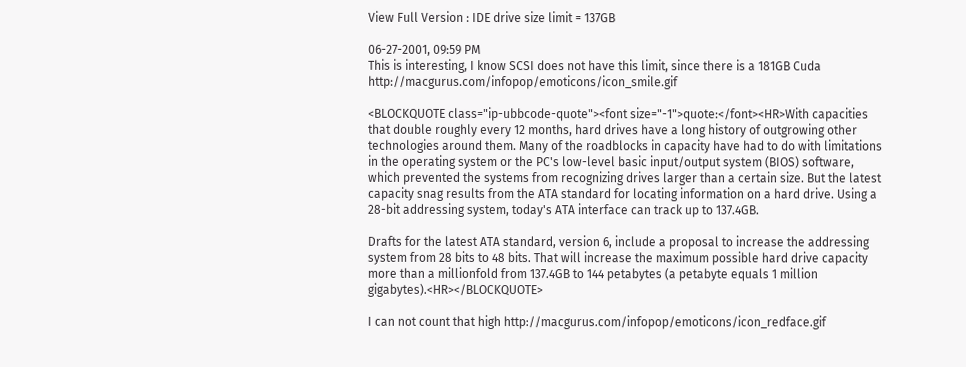View Full Version : IDE drive size limit = 137GB

06-27-2001, 09:59 PM
This is interesting, I know SCSI does not have this limit, since there is a 181GB Cuda http://macgurus.com/infopop/emoticons/icon_smile.gif

<BLOCKQUOTE class="ip-ubbcode-quote"><font size="-1">quote:</font><HR>With capacities that double roughly every 12 months, hard drives have a long history of outgrowing other technologies around them. Many of the roadblocks in capacity have had to do with limitations in the operating system or the PC's low-level basic input/output system (BIOS) software, which prevented the systems from recognizing drives larger than a certain size. But the latest capacity snag results from the ATA standard for locating information on a hard drive. Using a 28-bit addressing system, today's ATA interface can track up to 137.4GB.

Drafts for the latest ATA standard, version 6, include a proposal to increase the addressing system from 28 bits to 48 bits. That will increase the maximum possible hard drive capacity more than a millionfold from 137.4GB to 144 petabytes (a petabyte equals 1 million gigabytes).<HR></BLOCKQUOTE>

I can not count that high http://macgurus.com/infopop/emoticons/icon_redface.gif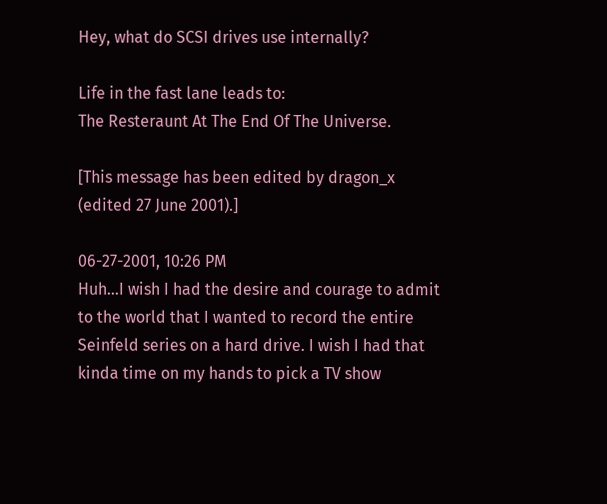Hey, what do SCSI drives use internally?

Life in the fast lane leads to:
The Resteraunt At The End Of The Universe.

[This message has been edited by dragon_x (edited 27 June 2001).]

06-27-2001, 10:26 PM
Huh...I wish I had the desire and courage to admit to the world that I wanted to record the entire Seinfeld series on a hard drive. I wish I had that kinda time on my hands to pick a TV show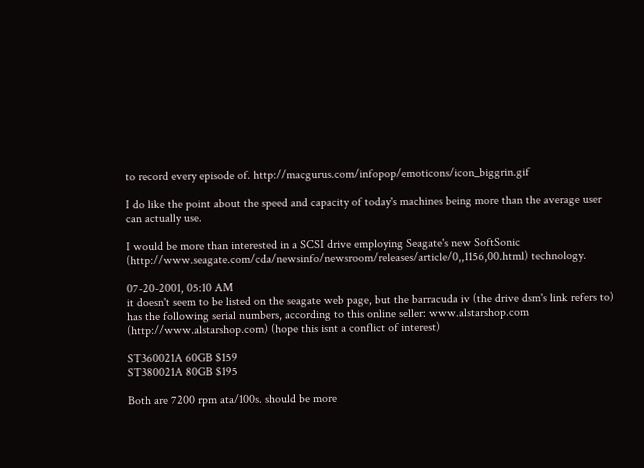to record every episode of. http://macgurus.com/infopop/emoticons/icon_biggrin.gif

I do like the point about the speed and capacity of today's machines being more than the average user can actually use.

I would be more than interested in a SCSI drive employing Seagate's new SoftSonic (http://www.seagate.com/cda/newsinfo/newsroom/releases/article/0,,1156,00.html) technology.

07-20-2001, 05:10 AM
it doesn't seem to be listed on the seagate web page, but the barracuda iv (the drive dsm's link refers to) has the following serial numbers, according to this online seller: www.alstarshop.com (http://www.alstarshop.com) (hope this isnt a conflict of interest)

ST360021A 60GB $159
ST380021A 80GB $195

Both are 7200 rpm ata/100s. should be more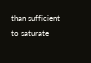than sufficient to saturate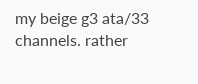my beige g3 ata/33 channels. rather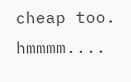cheap too. hmmmm....